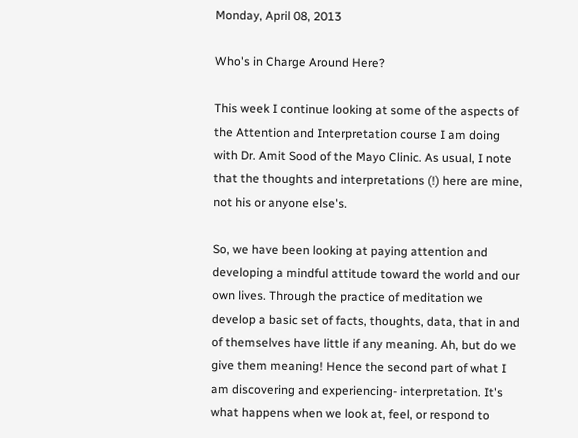Monday, April 08, 2013

Who's in Charge Around Here?

This week I continue looking at some of the aspects of the Attention and Interpretation course I am doing with Dr. Amit Sood of the Mayo Clinic. As usual, I note that the thoughts and interpretations (!) here are mine, not his or anyone else's.

So, we have been looking at paying attention and developing a mindful attitude toward the world and our own lives. Through the practice of meditation we develop a basic set of facts, thoughts, data, that in and of themselves have little if any meaning. Ah, but do we give them meaning! Hence the second part of what I am discovering and experiencing- interpretation. It's what happens when we look at, feel, or respond to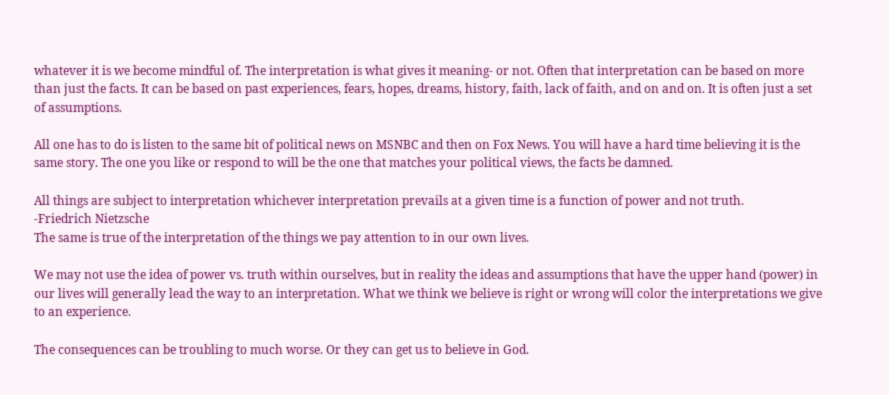whatever it is we become mindful of. The interpretation is what gives it meaning- or not. Often that interpretation can be based on more than just the facts. It can be based on past experiences, fears, hopes, dreams, history, faith, lack of faith, and on and on. It is often just a set of assumptions.

All one has to do is listen to the same bit of political news on MSNBC and then on Fox News. You will have a hard time believing it is the same story. The one you like or respond to will be the one that matches your political views, the facts be damned.

All things are subject to interpretation whichever interpretation prevails at a given time is a function of power and not truth.
-Friedrich Nietzsche
The same is true of the interpretation of the things we pay attention to in our own lives.

We may not use the idea of power vs. truth within ourselves, but in reality the ideas and assumptions that have the upper hand (power) in our lives will generally lead the way to an interpretation. What we think we believe is right or wrong will color the interpretations we give to an experience.

The consequences can be troubling to much worse. Or they can get us to believe in God.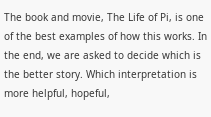The book and movie, The Life of Pi, is one of the best examples of how this works. In the end, we are asked to decide which is the better story. Which interpretation is more helpful, hopeful,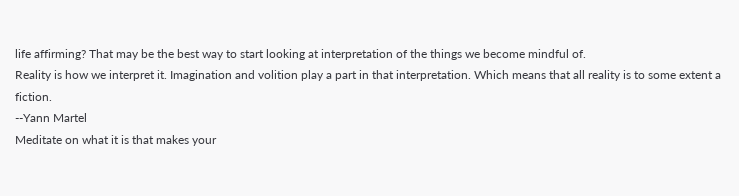life affirming? That may be the best way to start looking at interpretation of the things we become mindful of.
Reality is how we interpret it. Imagination and volition play a part in that interpretation. Which means that all reality is to some extent a fiction.
--Yann Martel
Meditate on what it is that makes your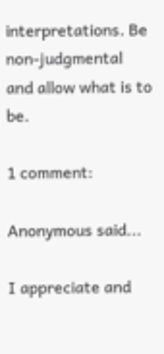interpretations. Be non-judgmental and allow what is to be.

1 comment:

Anonymous said...

I appreciate and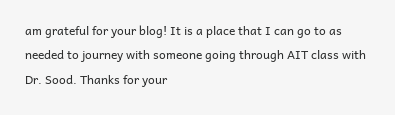am grateful for your blog! It is a place that I can go to as needed to journey with someone going through AIT class with Dr. Sood. Thanks for your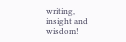writing, insight and wisdom!